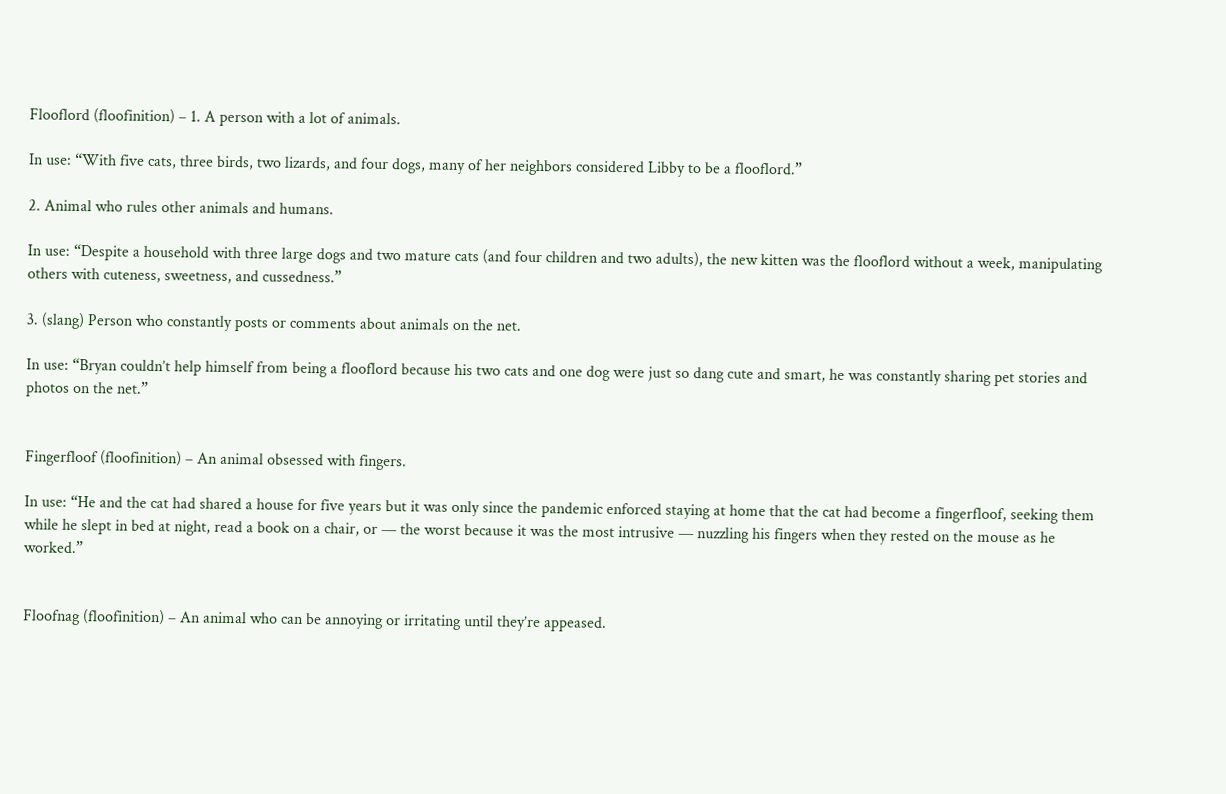Flooflord (floofinition) – 1. A person with a lot of animals.

In use: “With five cats, three birds, two lizards, and four dogs, many of her neighbors considered Libby to be a flooflord.”

2. Animal who rules other animals and humans.

In use: “Despite a household with three large dogs and two mature cats (and four children and two adults), the new kitten was the flooflord without a week, manipulating others with cuteness, sweetness, and cussedness.”

3. (slang) Person who constantly posts or comments about animals on the net.

In use: “Bryan couldn’t help himself from being a flooflord because his two cats and one dog were just so dang cute and smart, he was constantly sharing pet stories and photos on the net.”


Fingerfloof (floofinition) – An animal obsessed with fingers.

In use: “He and the cat had shared a house for five years but it was only since the pandemic enforced staying at home that the cat had become a fingerfloof, seeking them while he slept in bed at night, read a book on a chair, or — the worst because it was the most intrusive — nuzzling his fingers when they rested on the mouse as he worked.”


Floofnag (floofinition) – An animal who can be annoying or irritating until they’re appeased.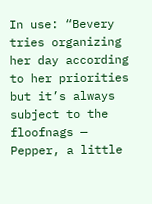In use: “Bevery tries organizing her day according to her priorities but it’s always subject to the floofnags — Pepper, a little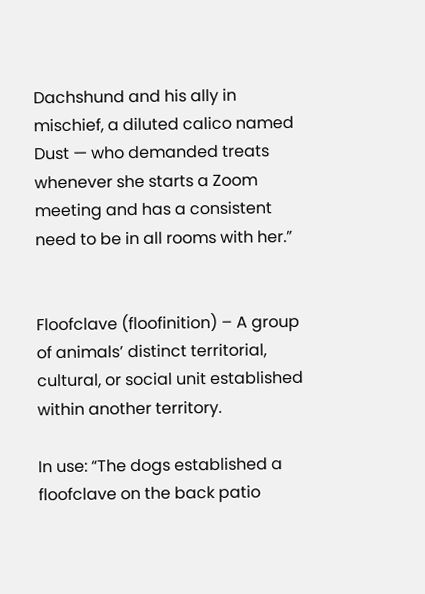Dachshund and his ally in mischief, a diluted calico named Dust — who demanded treats whenever she starts a Zoom meeting and has a consistent need to be in all rooms with her.”


Floofclave (floofinition) – A group of animals’ distinct territorial, cultural, or social unit established within another territory.

In use: “The dogs established a floofclave on the back patio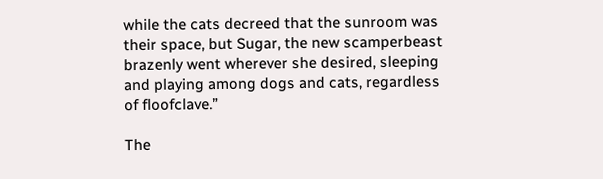while the cats decreed that the sunroom was their space, but Sugar, the new scamperbeast brazenly went wherever she desired, sleeping and playing among dogs and cats, regardless of floofclave.”

The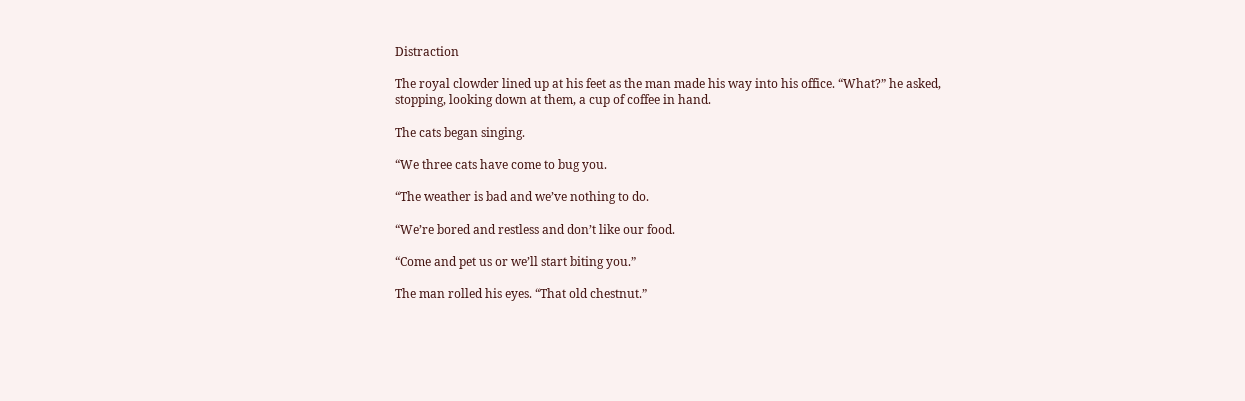Distraction

The royal clowder lined up at his feet as the man made his way into his office. “What?” he asked, stopping, looking down at them, a cup of coffee in hand.

The cats began singing.

“We three cats have come to bug you.

“The weather is bad and we’ve nothing to do.

“We’re bored and restless and don’t like our food.

“Come and pet us or we’ll start biting you.”

The man rolled his eyes. “That old chestnut.”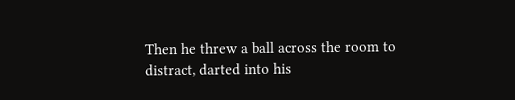Then he threw a ball across the room to distract, darted into his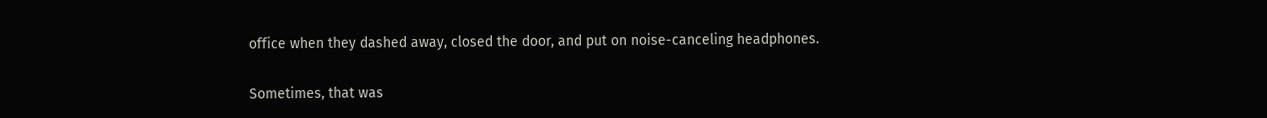office when they dashed away, closed the door, and put on noise-canceling headphones.

Sometimes, that was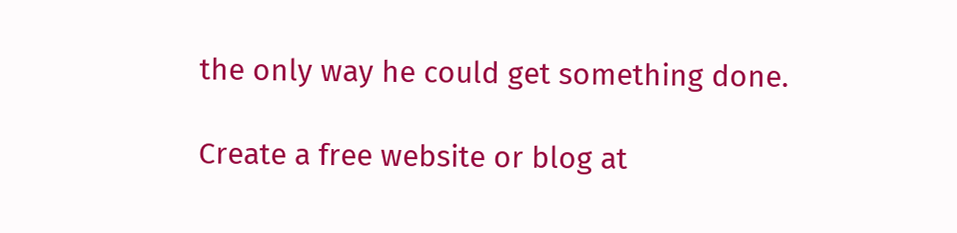the only way he could get something done.

Create a free website or blog at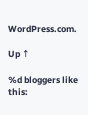WordPress.com.

Up ↑

%d bloggers like this: